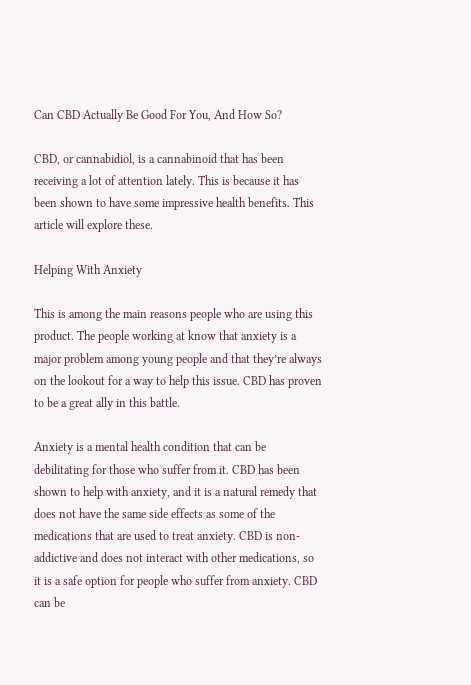Can CBD Actually Be Good For You, And How So?

CBD, or cannabidiol, is a cannabinoid that has been receiving a lot of attention lately. This is because it has been shown to have some impressive health benefits. This article will explore these.

Helping With Anxiety

This is among the main reasons people who are using this product. The people working at know that anxiety is a major problem among young people and that they’re always on the lookout for a way to help this issue. CBD has proven to be a great ally in this battle.

Anxiety is a mental health condition that can be debilitating for those who suffer from it. CBD has been shown to help with anxiety, and it is a natural remedy that does not have the same side effects as some of the medications that are used to treat anxiety. CBD is non-addictive and does not interact with other medications, so it is a safe option for people who suffer from anxiety. CBD can be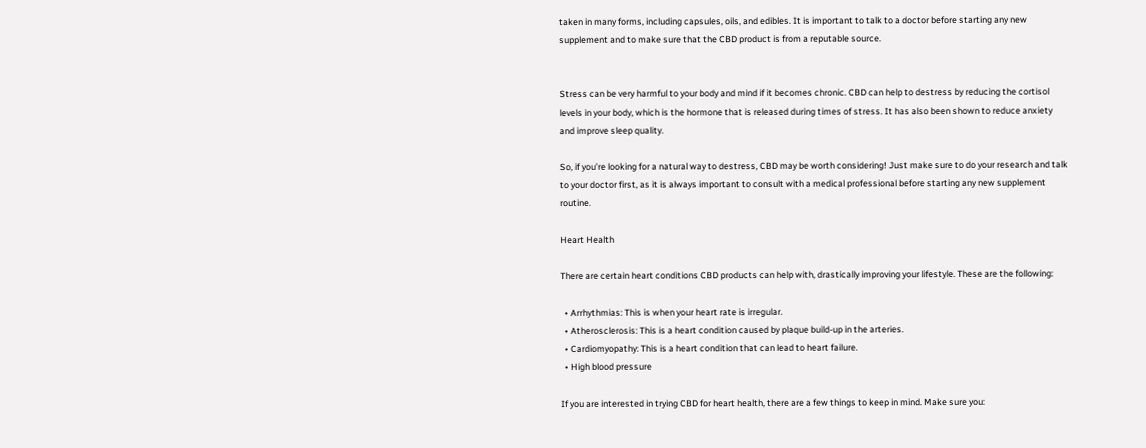taken in many forms, including capsules, oils, and edibles. It is important to talk to a doctor before starting any new supplement and to make sure that the CBD product is from a reputable source.


Stress can be very harmful to your body and mind if it becomes chronic. CBD can help to destress by reducing the cortisol levels in your body, which is the hormone that is released during times of stress. It has also been shown to reduce anxiety and improve sleep quality.

So, if you’re looking for a natural way to destress, CBD may be worth considering! Just make sure to do your research and talk to your doctor first, as it is always important to consult with a medical professional before starting any new supplement routine.

Heart Health

There are certain heart conditions CBD products can help with, drastically improving your lifestyle. These are the following:

  • Arrhythmias: This is when your heart rate is irregular.
  • Atherosclerosis: This is a heart condition caused by plaque build-up in the arteries.
  • Cardiomyopathy: This is a heart condition that can lead to heart failure.
  • High blood pressure

If you are interested in trying CBD for heart health, there are a few things to keep in mind. Make sure you: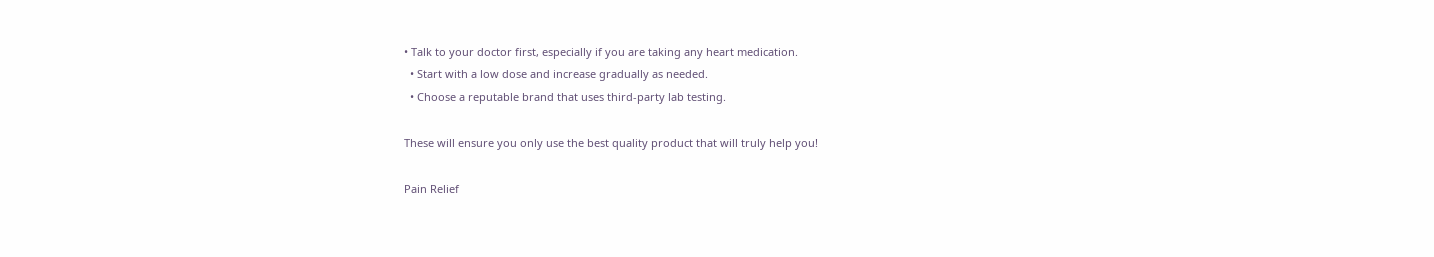• Talk to your doctor first, especially if you are taking any heart medication.
  • Start with a low dose and increase gradually as needed.
  • Choose a reputable brand that uses third-party lab testing.

These will ensure you only use the best quality product that will truly help you!

Pain Relief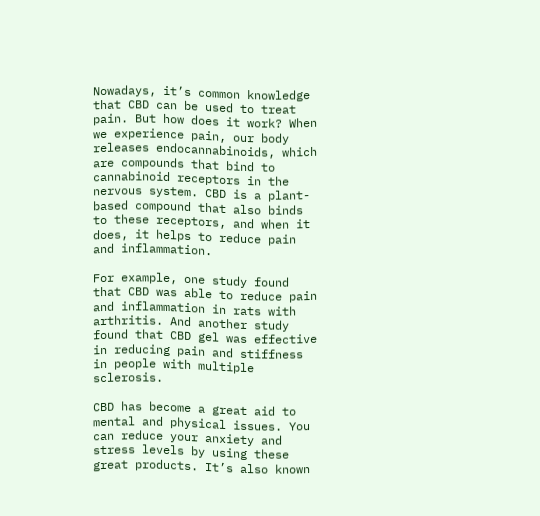Nowadays, it’s common knowledge that CBD can be used to treat pain. But how does it work? When we experience pain, our body releases endocannabinoids, which are compounds that bind to cannabinoid receptors in the nervous system. CBD is a plant-based compound that also binds to these receptors, and when it does, it helps to reduce pain and inflammation.

For example, one study found that CBD was able to reduce pain and inflammation in rats with arthritis. And another study found that CBD gel was effective in reducing pain and stiffness in people with multiple sclerosis.

CBD has become a great aid to mental and physical issues. You can reduce your anxiety and stress levels by using these great products. It’s also known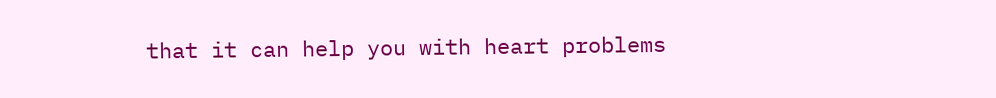that it can help you with heart problems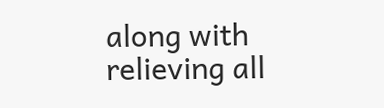along with relieving all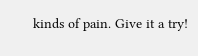kinds of pain. Give it a try!